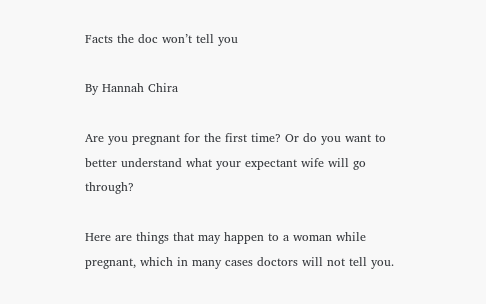Facts the doc won’t tell you

By Hannah Chira

Are you pregnant for the first time? Or do you want to better understand what your expectant wife will go through?

Here are things that may happen to a woman while pregnant, which in many cases doctors will not tell you.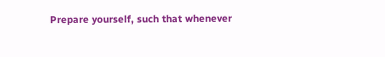Prepare yourself, such that whenever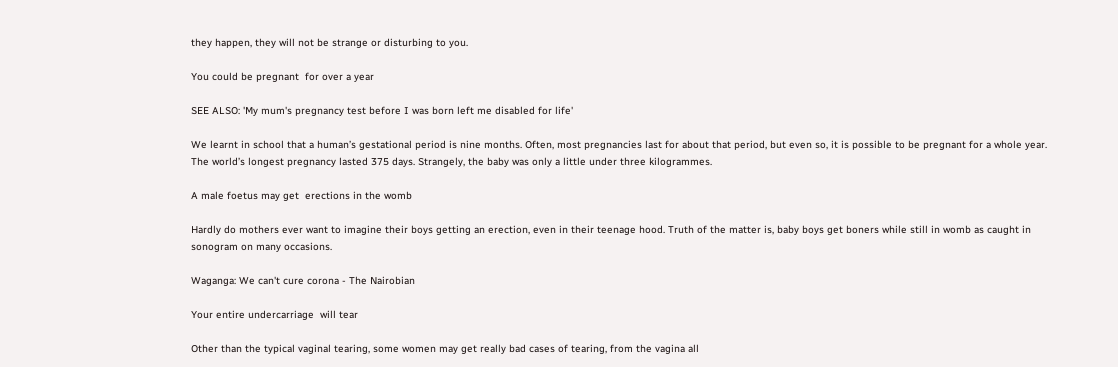they happen, they will not be strange or disturbing to you.

You could be pregnant  for over a year

SEE ALSO: 'My mum's pregnancy test before I was born left me disabled for life'

We learnt in school that a human’s gestational period is nine months. Often, most pregnancies last for about that period, but even so, it is possible to be pregnant for a whole year. The world’s longest pregnancy lasted 375 days. Strangely, the baby was only a little under three kilogrammes.

A male foetus may get  erections in the womb

Hardly do mothers ever want to imagine their boys getting an erection, even in their teenage hood. Truth of the matter is, baby boys get boners while still in womb as caught in sonogram on many occasions.

Waganga: We can't cure corona - The Nairobian

Your entire undercarriage  will tear

Other than the typical vaginal tearing, some women may get really bad cases of tearing, from the vagina all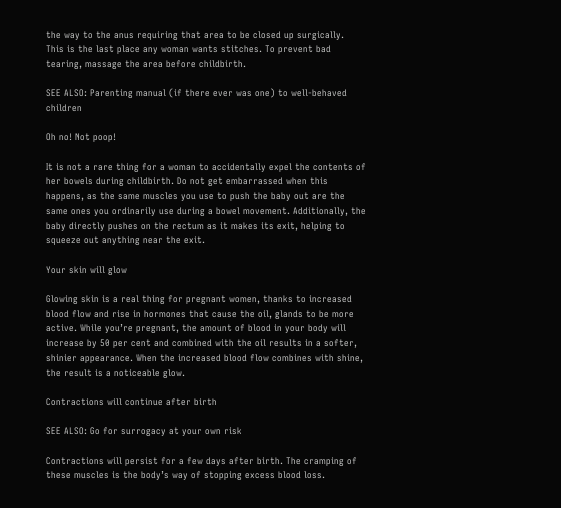the way to the anus requiring that area to be closed up surgically.  This is the last place any woman wants stitches. To prevent bad tearing, massage the area before childbirth.

SEE ALSO: Parenting manual (if there ever was one) to well-behaved children

Oh no! Not poop!

It is not a rare thing for a woman to accidentally expel the contents of her bowels during childbirth. Do not get embarrassed when this happens, as the same muscles you use to push the baby out are the same ones you ordinarily use during a bowel movement. Additionally, the baby directly pushes on the rectum as it makes its exit, helping to squeeze out anything near the exit.

Your skin will glow

Glowing skin is a real thing for pregnant women, thanks to increased blood flow and rise in hormones that cause the oil, glands to be more active. While you’re pregnant, the amount of blood in your body will increase by 50 per cent and combined with the oil results in a softer, shinier appearance. When the increased blood flow combines with shine, the result is a noticeable glow.

Contractions will continue after birth

SEE ALSO: Go for surrogacy at your own risk

Contractions will persist for a few days after birth. The cramping of these muscles is the body’s way of stopping excess blood loss.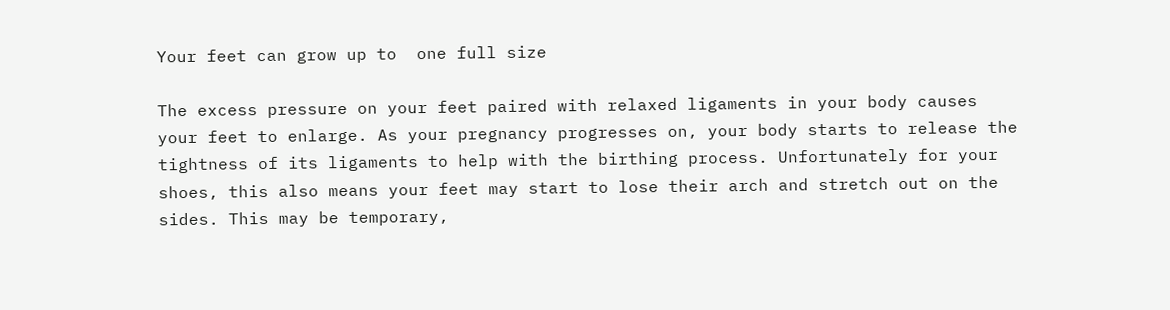Your feet can grow up to  one full size

The excess pressure on your feet paired with relaxed ligaments in your body causes your feet to enlarge. As your pregnancy progresses on, your body starts to release the tightness of its ligaments to help with the birthing process. Unfortunately for your shoes, this also means your feet may start to lose their arch and stretch out on the sides. This may be temporary,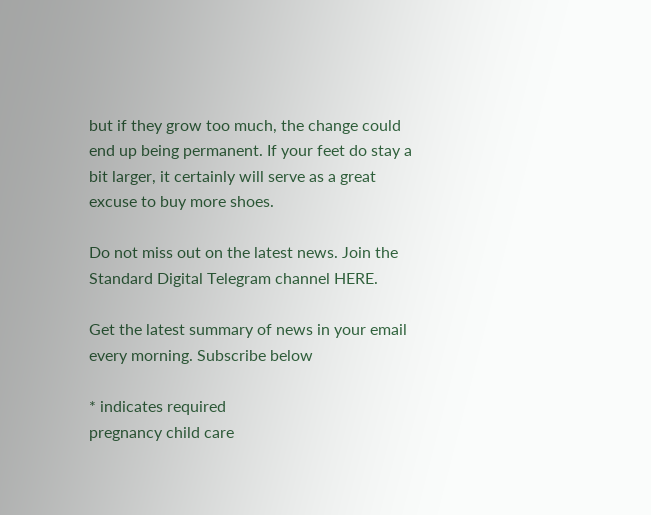but if they grow too much, the change could end up being permanent. If your feet do stay a bit larger, it certainly will serve as a great excuse to buy more shoes.

Do not miss out on the latest news. Join the Standard Digital Telegram channel HERE.

Get the latest summary of news in your email every morning. Subscribe below

* indicates required
pregnancy child care